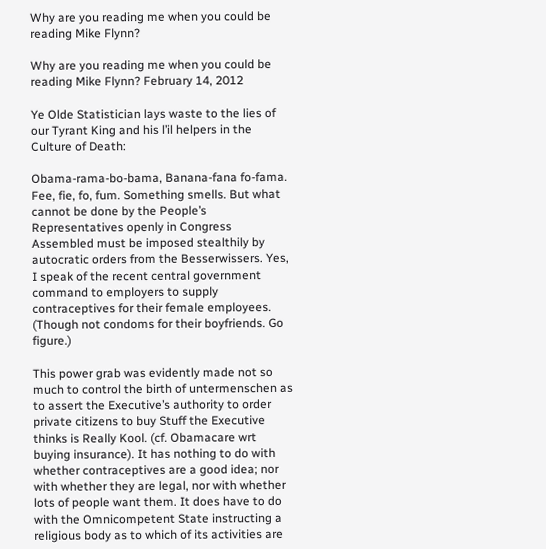Why are you reading me when you could be reading Mike Flynn?

Why are you reading me when you could be reading Mike Flynn? February 14, 2012

Ye Olde Statistician lays waste to the lies of our Tyrant King and his l’il helpers in the Culture of Death:

Obama-rama-bo-bama, Banana-fana fo-fama.
Fee, fie, fo, fum. Something smells. But what cannot be done by the People’s Representatives openly in Congress Assembled must be imposed stealthily by autocratic orders from the Besserwissers. Yes, I speak of the recent central government command to employers to supply contraceptives for their female employees. (Though not condoms for their boyfriends. Go figure.)

This power grab was evidently made not so much to control the birth of untermenschen as to assert the Executive’s authority to order private citizens to buy Stuff the Executive thinks is Really Kool. (cf. Obamacare wrt buying insurance). It has nothing to do with whether contraceptives are a good idea; nor with whether they are legal, nor with whether lots of people want them. It does have to do with the Omnicompetent State instructing a religious body as to which of its activities are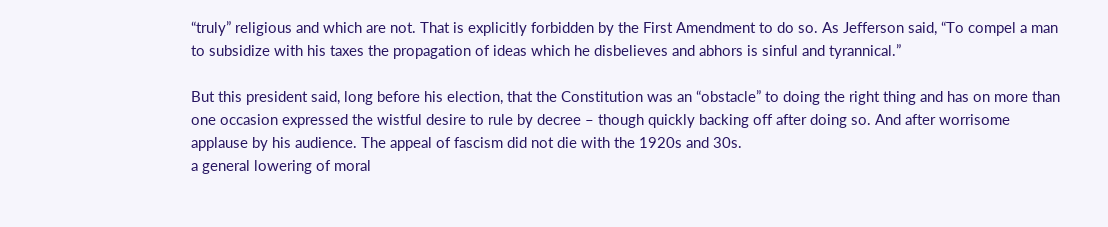“truly” religious and which are not. That is explicitly forbidden by the First Amendment to do so. As Jefferson said, “To compel a man to subsidize with his taxes the propagation of ideas which he disbelieves and abhors is sinful and tyrannical.”

But this president said, long before his election, that the Constitution was an “obstacle” to doing the right thing and has on more than one occasion expressed the wistful desire to rule by decree – though quickly backing off after doing so. And after worrisome applause by his audience. The appeal of fascism did not die with the 1920s and 30s.
a general lowering of moral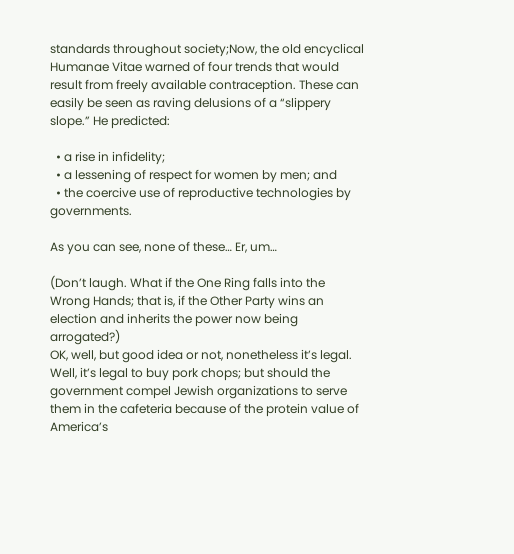standards throughout society;Now, the old encyclical Humanae Vitae warned of four trends that would result from freely available contraception. These can easily be seen as raving delusions of a “slippery slope.” He predicted:

  • a rise in infidelity;
  • a lessening of respect for women by men; and
  • the coercive use of reproductive technologies by governments.

As you can see, none of these… Er, um…

(Don’t laugh. What if the One Ring falls into the Wrong Hands; that is, if the Other Party wins an election and inherits the power now being arrogated?)
OK, well, but good idea or not, nonetheless it’s legal. Well, it’s legal to buy pork chops; but should the government compel Jewish organizations to serve them in the cafeteria because of the protein value of America’s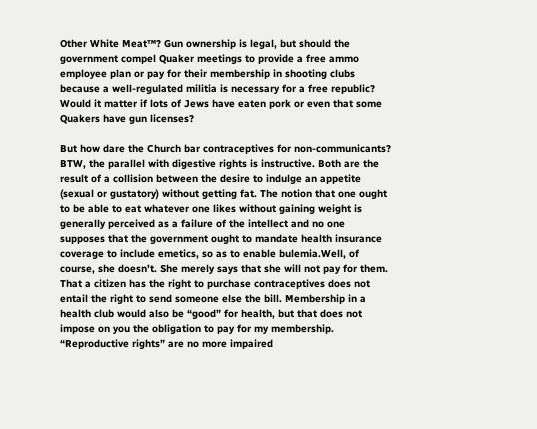Other White Meat™? Gun ownership is legal, but should the government compel Quaker meetings to provide a free ammo employee plan or pay for their membership in shooting clubs because a well-regulated militia is necessary for a free republic? Would it matter if lots of Jews have eaten pork or even that some Quakers have gun licenses?

But how dare the Church bar contraceptives for non-communicants?
BTW, the parallel with digestive rights is instructive. Both are the result of a collision between the desire to indulge an appetite (sexual or gustatory) without getting fat. The notion that one ought to be able to eat whatever one likes without gaining weight is generally perceived as a failure of the intellect and no one supposes that the government ought to mandate health insurance coverage to include emetics, so as to enable bulemia.Well, of course, she doesn’t. She merely says that she will not pay for them. That a citizen has the right to purchase contraceptives does not entail the right to send someone else the bill. Membership in a health club would also be “good” for health, but that does not impose on you the obligation to pay for my membership. “Reproductive rights” are no more impaired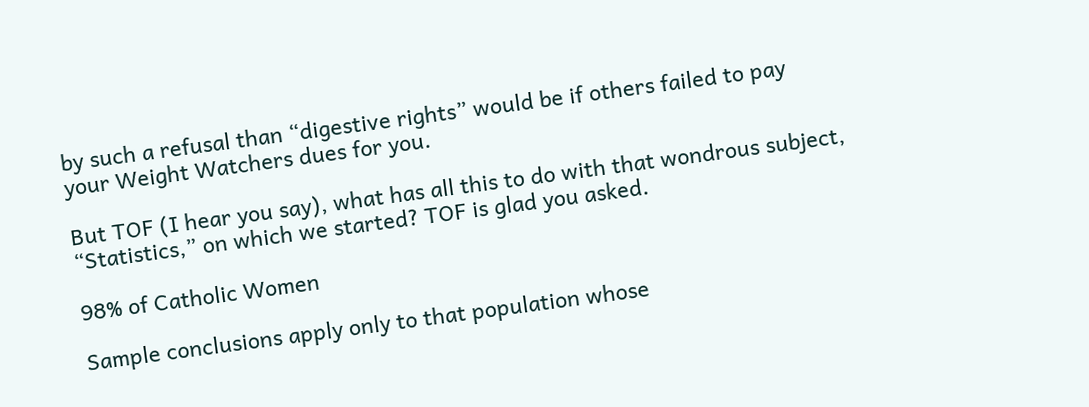by such a refusal than “digestive rights” would be if others failed to pay your Weight Watchers dues for you.

But TOF (I hear you say), what has all this to do with that wondrous subject, “Statistics,” on which we started? TOF is glad you asked.

98% of Catholic Women

Sample conclusions apply only to that population whose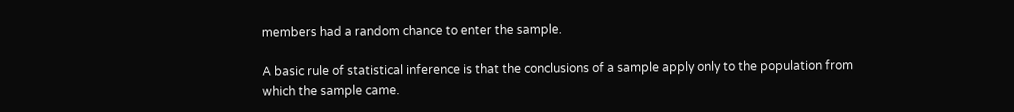members had a random chance to enter the sample.

A basic rule of statistical inference is that the conclusions of a sample apply only to the population from which the sample came.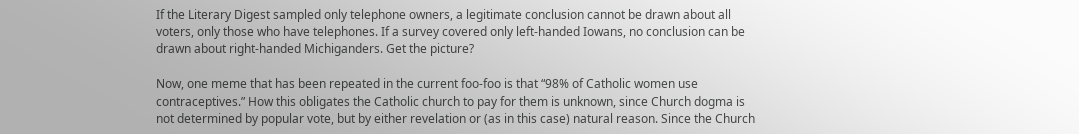If the Literary Digest sampled only telephone owners, a legitimate conclusion cannot be drawn about all voters, only those who have telephones. If a survey covered only left-handed Iowans, no conclusion can be drawn about right-handed Michiganders. Get the picture?

Now, one meme that has been repeated in the current foo-foo is that “98% of Catholic women use contraceptives.” How this obligates the Catholic church to pay for them is unknown, since Church dogma is not determined by popular vote, but by either revelation or (as in this case) natural reason. Since the Church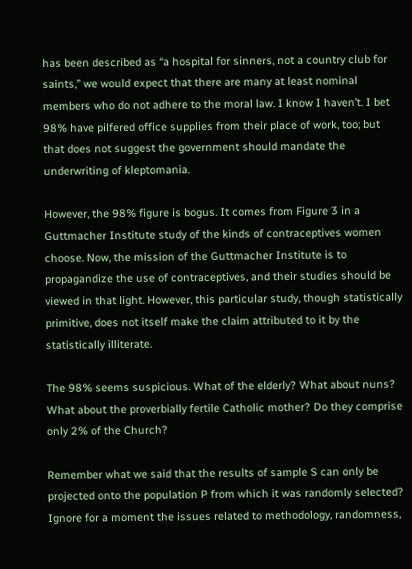has been described as “a hospital for sinners, not a country club for saints,” we would expect that there are many at least nominal members who do not adhere to the moral law. I know I haven’t. I bet 98% have pilfered office supplies from their place of work, too; but that does not suggest the government should mandate the underwriting of kleptomania.

However, the 98% figure is bogus. It comes from Figure 3 in a Guttmacher Institute study of the kinds of contraceptives women choose. Now, the mission of the Guttmacher Institute is to propagandize the use of contraceptives, and their studies should be viewed in that light. However, this particular study, though statistically primitive, does not itself make the claim attributed to it by the statistically illiterate.

The 98% seems suspicious. What of the elderly? What about nuns? What about the proverbially fertile Catholic mother? Do they comprise only 2% of the Church?

Remember what we said that the results of sample S can only be projected onto the population P from which it was randomly selected? Ignore for a moment the issues related to methodology, randomness,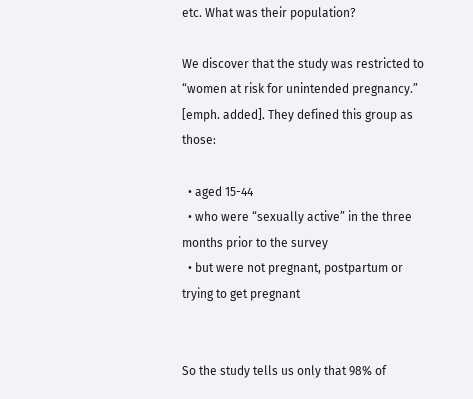etc. What was their population?

We discover that the study was restricted to “women at risk for unintended pregnancy.” [emph. added]. They defined this group as those:

  • aged 15-44
  • who were “sexually active” in the three months prior to the survey
  • but were not pregnant, postpartum or trying to get pregnant


So the study tells us only that 98% of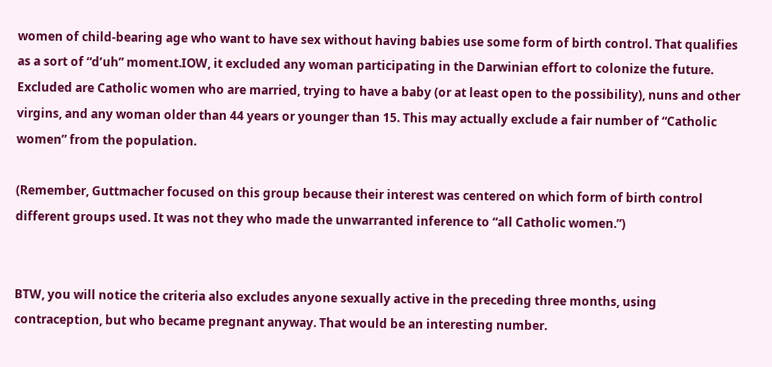women of child-bearing age who want to have sex without having babies use some form of birth control. That qualifies as a sort of “d’uh” moment.IOW, it excluded any woman participating in the Darwinian effort to colonize the future. Excluded are Catholic women who are married, trying to have a baby (or at least open to the possibility), nuns and other virgins, and any woman older than 44 years or younger than 15. This may actually exclude a fair number of “Catholic women” from the population.

(Remember, Guttmacher focused on this group because their interest was centered on which form of birth control different groups used. It was not they who made the unwarranted inference to “all Catholic women.”)


BTW, you will notice the criteria also excludes anyone sexually active in the preceding three months, using contraception, but who became pregnant anyway. That would be an interesting number.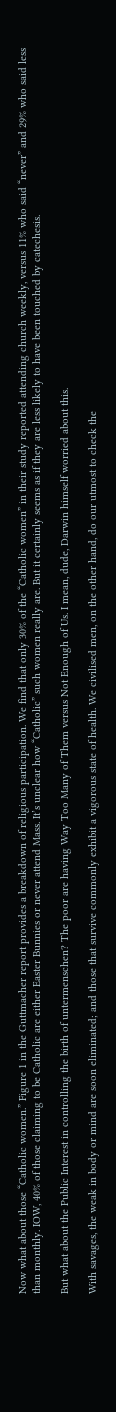Now what about those “Catholic women.” Figure 1 in the Guttmacher report provides a breakdown of religious participation. We find that only 30% of the “Catholic women” in their study reported attending church weekly, versus 11% who said “never” and 29% who said less than monthly. IOW, 40% of those claiming to be Catholic are either Easter Bunnies or never attend Mass. It’s unclear how “Catholic” such women really are. But it certainly seems as if they are less likely to have been touched by catechesis.

But what about the Public Interest in controlling the birth of untermenschen? The poor are having Way Too Many of Them versus Not Enough of Us. I mean, dude, Darwin himself worried about this.

With savages, the weak in body or mind are soon eliminated; and those that survive commonly exhibit a vigorous state of health. We civilised men, on the other hand, do our utmost to check the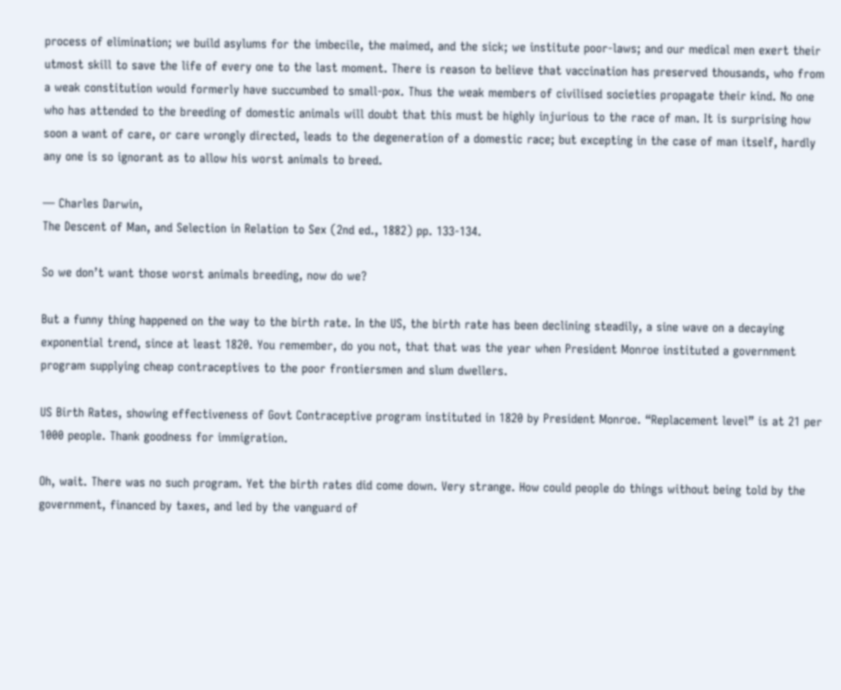process of elimination; we build asylums for the imbecile, the maimed, and the sick; we institute poor-laws; and our medical men exert their utmost skill to save the life of every one to the last moment. There is reason to believe that vaccination has preserved thousands, who from a weak constitution would formerly have succumbed to small-pox. Thus the weak members of civilised societies propagate their kind. No one who has attended to the breeding of domestic animals will doubt that this must be highly injurious to the race of man. It is surprising how soon a want of care, or care wrongly directed, leads to the degeneration of a domestic race; but excepting in the case of man itself, hardly any one is so ignorant as to allow his worst animals to breed.

— Charles Darwin,
The Descent of Man, and Selection in Relation to Sex (2nd ed., 1882) pp. 133-134.

So we don’t want those worst animals breeding, now do we?

But a funny thing happened on the way to the birth rate. In the US, the birth rate has been declining steadily, a sine wave on a decaying exponential trend, since at least 1820. You remember, do you not, that that was the year when President Monroe instituted a government program supplying cheap contraceptives to the poor frontiersmen and slum dwellers.

US Birth Rates, showing effectiveness of Govt Contraceptive program instituted in 1820 by President Monroe. “Replacement level” is at 21 per 1000 people. Thank goodness for immigration.

Oh, wait. There was no such program. Yet the birth rates did come down. Very strange. How could people do things without being told by the government, financed by taxes, and led by the vanguard of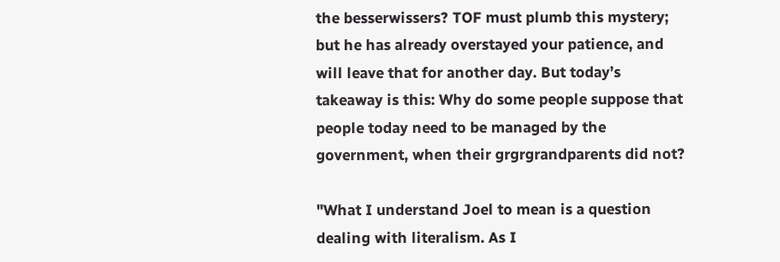the besserwissers? TOF must plumb this mystery; but he has already overstayed your patience, and will leave that for another day. But today’s takeaway is this: Why do some people suppose that people today need to be managed by the government, when their grgrgrandparents did not?

"What I understand Joel to mean is a question dealing with literalism. As I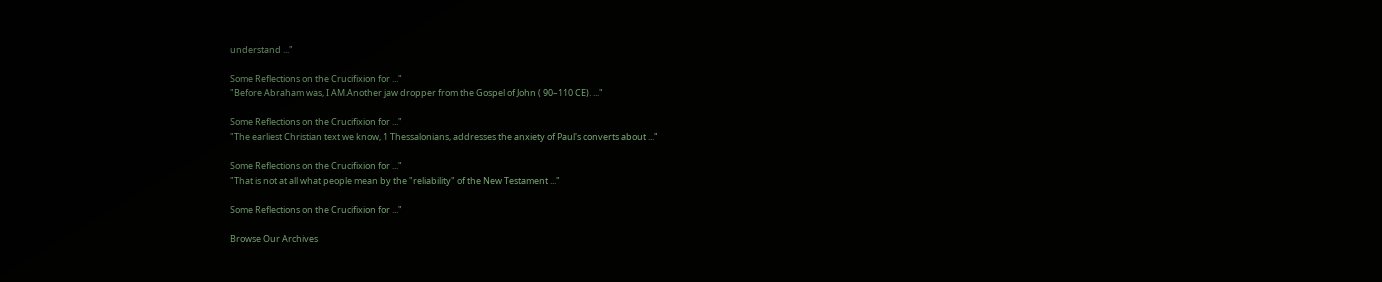understand ..."

Some Reflections on the Crucifixion for ..."
"Before Abraham was, I AM.Another jaw dropper from the Gospel of John ( 90–110 CE). ..."

Some Reflections on the Crucifixion for ..."
"The earliest Christian text we know, 1 Thessalonians, addresses the anxiety of Paul's converts about ..."

Some Reflections on the Crucifixion for ..."
"That is not at all what people mean by the "reliability" of the New Testament ..."

Some Reflections on the Crucifixion for ..."

Browse Our Archives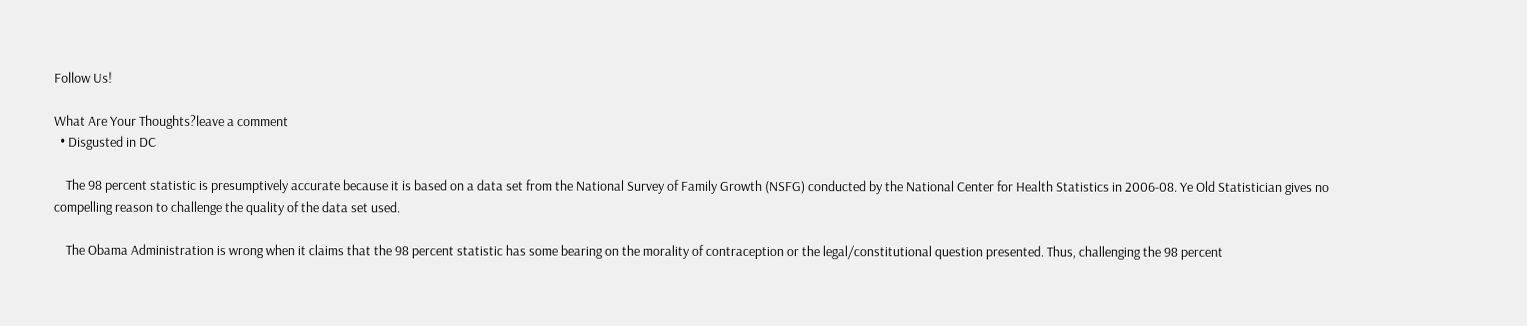Follow Us!

What Are Your Thoughts?leave a comment
  • Disgusted in DC

    The 98 percent statistic is presumptively accurate because it is based on a data set from the National Survey of Family Growth (NSFG) conducted by the National Center for Health Statistics in 2006-08. Ye Old Statistician gives no compelling reason to challenge the quality of the data set used.

    The Obama Administration is wrong when it claims that the 98 percent statistic has some bearing on the morality of contraception or the legal/constitutional question presented. Thus, challenging the 98 percent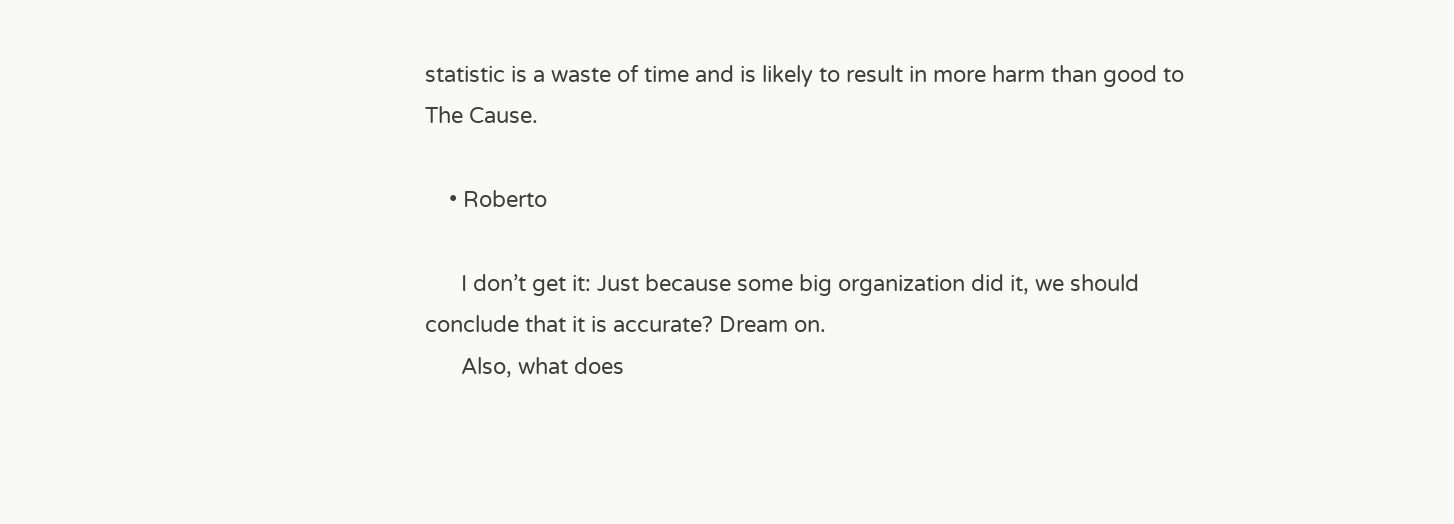statistic is a waste of time and is likely to result in more harm than good to The Cause.

    • Roberto

      I don’t get it: Just because some big organization did it, we should conclude that it is accurate? Dream on.
      Also, what does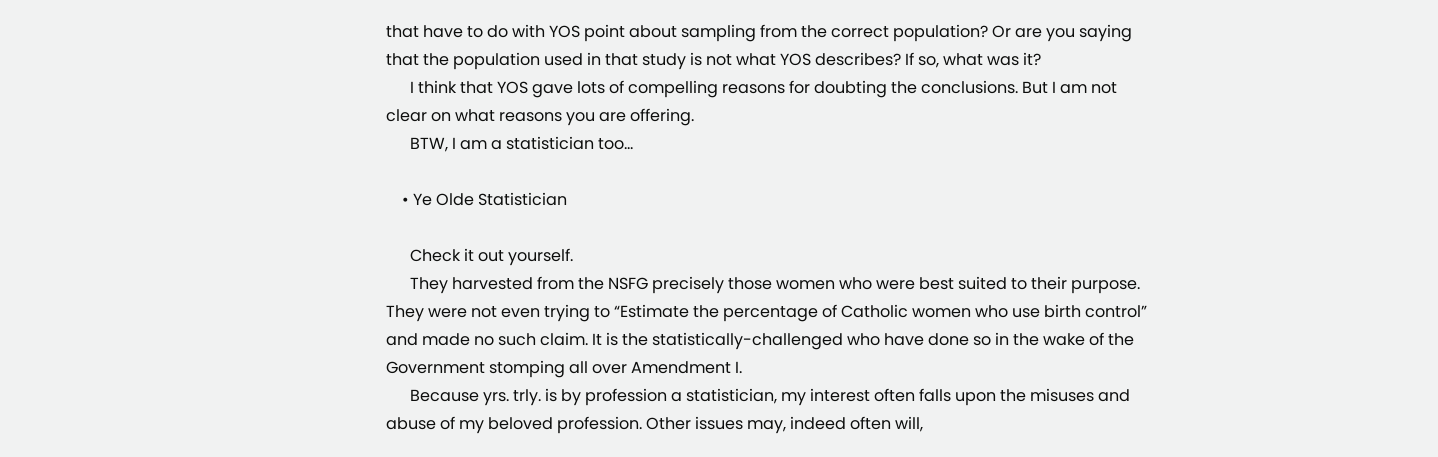that have to do with YOS point about sampling from the correct population? Or are you saying that the population used in that study is not what YOS describes? If so, what was it?
      I think that YOS gave lots of compelling reasons for doubting the conclusions. But I am not clear on what reasons you are offering.
      BTW, I am a statistician too…

    • Ye Olde Statistician

      Check it out yourself.
      They harvested from the NSFG precisely those women who were best suited to their purpose. They were not even trying to “Estimate the percentage of Catholic women who use birth control” and made no such claim. It is the statistically-challenged who have done so in the wake of the Government stomping all over Amendment I.
      Because yrs. trly. is by profession a statistician, my interest often falls upon the misuses and abuse of my beloved profession. Other issues may, indeed often will,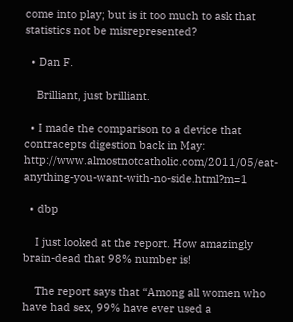come into play; but is it too much to ask that statistics not be misrepresented?

  • Dan F.

    Brilliant, just brilliant.

  • I made the comparison to a device that contracepts digestion back in May: http://www.almostnotcatholic.com/2011/05/eat-anything-you-want-with-no-side.html?m=1

  • dbp

    I just looked at the report. How amazingly brain-dead that 98% number is!

    The report says that “Among all women who have had sex, 99% have ever used a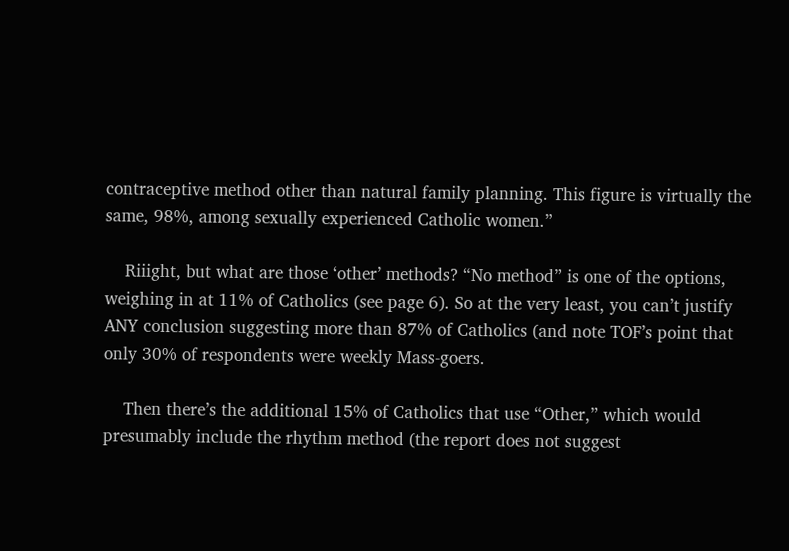contraceptive method other than natural family planning. This figure is virtually the same, 98%, among sexually experienced Catholic women.”

    Riiight, but what are those ‘other’ methods? “No method” is one of the options, weighing in at 11% of Catholics (see page 6). So at the very least, you can’t justify ANY conclusion suggesting more than 87% of Catholics (and note TOF’s point that only 30% of respondents were weekly Mass-goers.

    Then there’s the additional 15% of Catholics that use “Other,” which would presumably include the rhythm method (the report does not suggest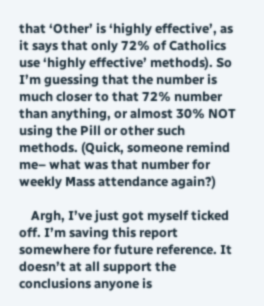that ‘Other’ is ‘highly effective’, as it says that only 72% of Catholics use ‘highly effective’ methods). So I’m guessing that the number is much closer to that 72% number than anything, or almost 30% NOT using the Pill or other such methods. (Quick, someone remind me– what was that number for weekly Mass attendance again?)

    Argh, I’ve just got myself ticked off. I’m saving this report somewhere for future reference. It doesn’t at all support the conclusions anyone is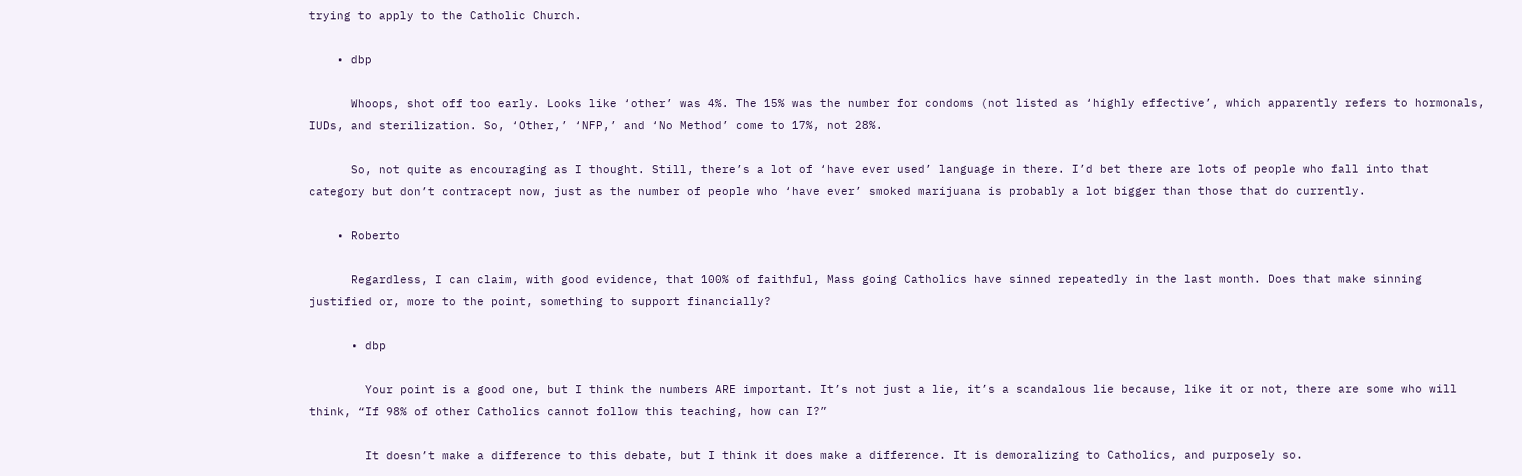trying to apply to the Catholic Church.

    • dbp

      Whoops, shot off too early. Looks like ‘other’ was 4%. The 15% was the number for condoms (not listed as ‘highly effective’, which apparently refers to hormonals, IUDs, and sterilization. So, ‘Other,’ ‘NFP,’ and ‘No Method’ come to 17%, not 28%.

      So, not quite as encouraging as I thought. Still, there’s a lot of ‘have ever used’ language in there. I’d bet there are lots of people who fall into that category but don’t contracept now, just as the number of people who ‘have ever’ smoked marijuana is probably a lot bigger than those that do currently.

    • Roberto

      Regardless, I can claim, with good evidence, that 100% of faithful, Mass going Catholics have sinned repeatedly in the last month. Does that make sinning justified or, more to the point, something to support financially?

      • dbp

        Your point is a good one, but I think the numbers ARE important. It’s not just a lie, it’s a scandalous lie because, like it or not, there are some who will think, “If 98% of other Catholics cannot follow this teaching, how can I?”

        It doesn’t make a difference to this debate, but I think it does make a difference. It is demoralizing to Catholics, and purposely so.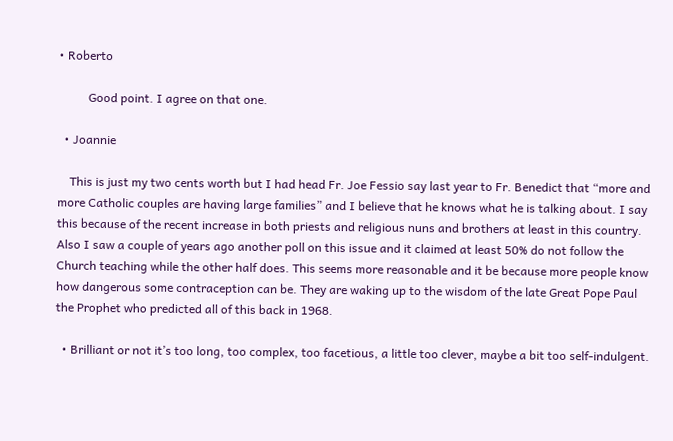• Roberto

          Good point. I agree on that one.

  • Joannie

    This is just my two cents worth but I had head Fr. Joe Fessio say last year to Fr. Benedict that “more and more Catholic couples are having large families” and I believe that he knows what he is talking about. I say this because of the recent increase in both priests and religious nuns and brothers at least in this country. Also I saw a couple of years ago another poll on this issue and it claimed at least 50% do not follow the Church teaching while the other half does. This seems more reasonable and it be because more people know how dangerous some contraception can be. They are waking up to the wisdom of the late Great Pope Paul the Prophet who predicted all of this back in 1968.

  • Brilliant or not it’s too long, too complex, too facetious, a little too clever, maybe a bit too self-indulgent.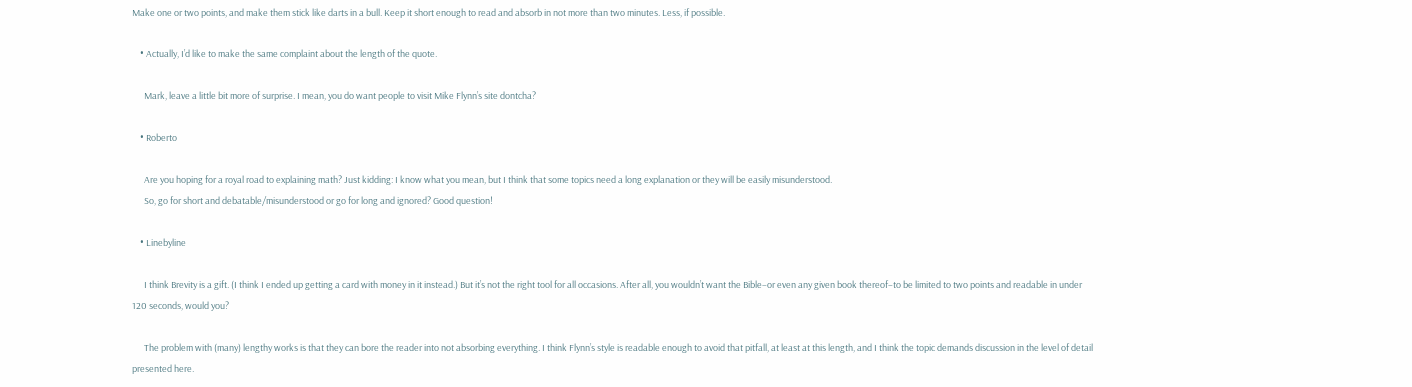Make one or two points, and make them stick like darts in a bull. Keep it short enough to read and absorb in not more than two minutes. Less, if possible.

    • Actually, I’d like to make the same complaint about the length of the quote.

      Mark, leave a little bit more of surprise. I mean, you do want people to visit Mike Flynn’s site dontcha?

    • Roberto

      Are you hoping for a royal road to explaining math? Just kidding: I know what you mean, but I think that some topics need a long explanation or they will be easily misunderstood.
      So, go for short and debatable/misunderstood or go for long and ignored? Good question!

    • Linebyline

      I think Brevity is a gift. (I think I ended up getting a card with money in it instead.) But it’s not the right tool for all occasions. After all, you wouldn’t want the Bible–or even any given book thereof–to be limited to two points and readable in under 120 seconds, would you?

      The problem with (many) lengthy works is that they can bore the reader into not absorbing everything. I think Flynn’s style is readable enough to avoid that pitfall, at least at this length, and I think the topic demands discussion in the level of detail presented here.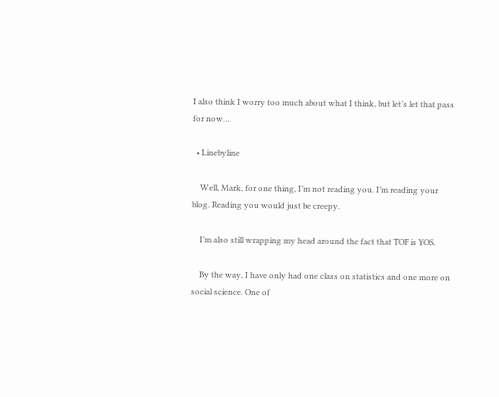I also think I worry too much about what I think, but let’s let that pass for now…

  • Linebyline

    Well, Mark, for one thing, I’m not reading you. I’m reading your blog. Reading you would just be creepy.

    I’m also still wrapping my head around the fact that TOF is YOS.

    By the way, I have only had one class on statistics and one more on social science. One of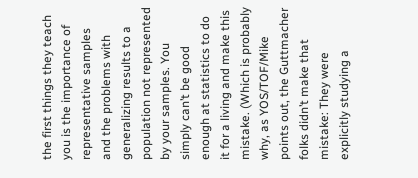the first things they teach you is the importance of representative samples and the problems with generalizing results to a population not represented by your samples. You simply can’t be good enough at statistics to do it for a living and make this mistake. (Which is probably why, as YOS/TOF/Mike points out, the Guttmacher folks didn’t make that mistake: They were explicitly studying a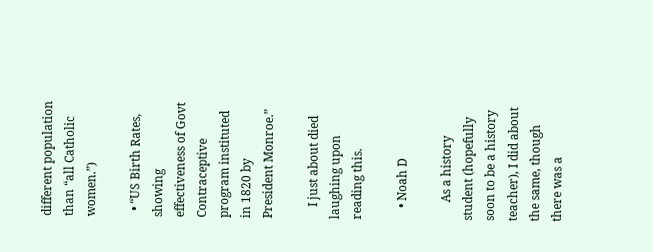different population than “all Catholic women.”)

  • “US Birth Rates, showing effectiveness of Govt Contraceptive program instituted in 1820 by President Monroe.”

    I just about died laughing upon reading this.

    • Noah D

      As a history student (hopefully soon to be a history teacher), I did about the same, though there was a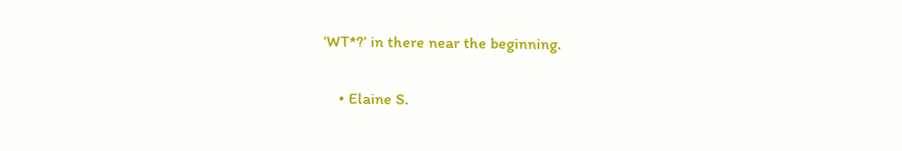‘WT*?’ in there near the beginning.

    • Elaine S.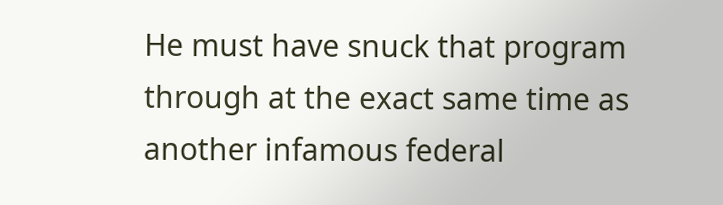He must have snuck that program through at the exact same time as another infamous federal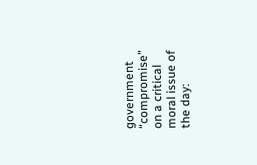government “compromise” on a critical moral issue of the day: